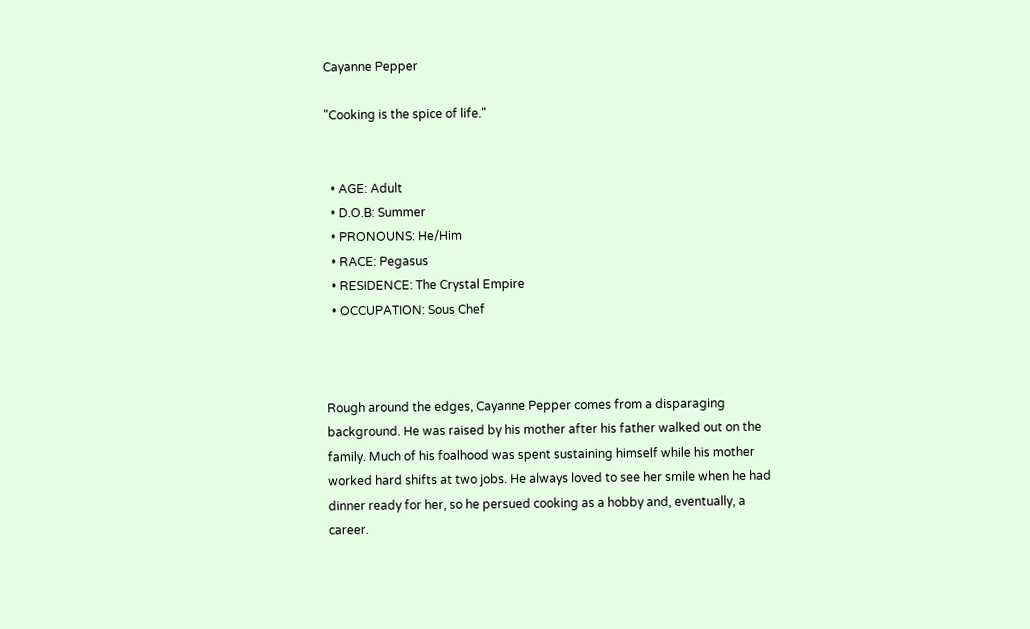Cayanne Pepper

"Cooking is the spice of life."


  • AGE: Adult
  • D.O.B: Summer
  • PRONOUNS: He/Him
  • RACE: Pegasus
  • RESIDENCE: The Crystal Empire
  • OCCUPATION: Sous Chef



Rough around the edges, Cayanne Pepper comes from a disparaging background. He was raised by his mother after his father walked out on the family. Much of his foalhood was spent sustaining himself while his mother worked hard shifts at two jobs. He always loved to see her smile when he had dinner ready for her, so he persued cooking as a hobby and, eventually, a career.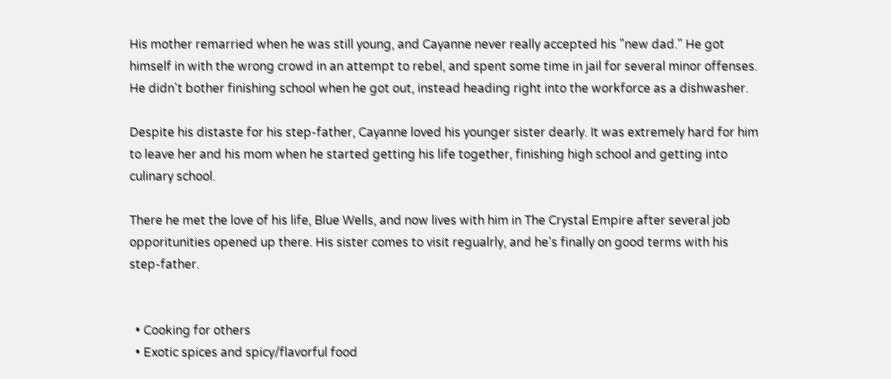His mother remarried when he was still young, and Cayanne never really accepted his "new dad." He got himself in with the wrong crowd in an attempt to rebel, and spent some time in jail for several minor offenses. He didn't bother finishing school when he got out, instead heading right into the workforce as a dishwasher.

Despite his distaste for his step-father, Cayanne loved his younger sister dearly. It was extremely hard for him to leave her and his mom when he started getting his life together, finishing high school and getting into culinary school.

There he met the love of his life, Blue Wells, and now lives with him in The Crystal Empire after several job opporitunities opened up there. His sister comes to visit regualrly, and he's finally on good terms with his step-father.


  • Cooking for others
  • Exotic spices and spicy/flavorful food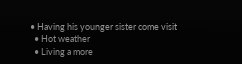• Having his younger sister come visit
  • Hot weather
  • Living a more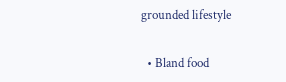grounded lifestyle


  • Bland food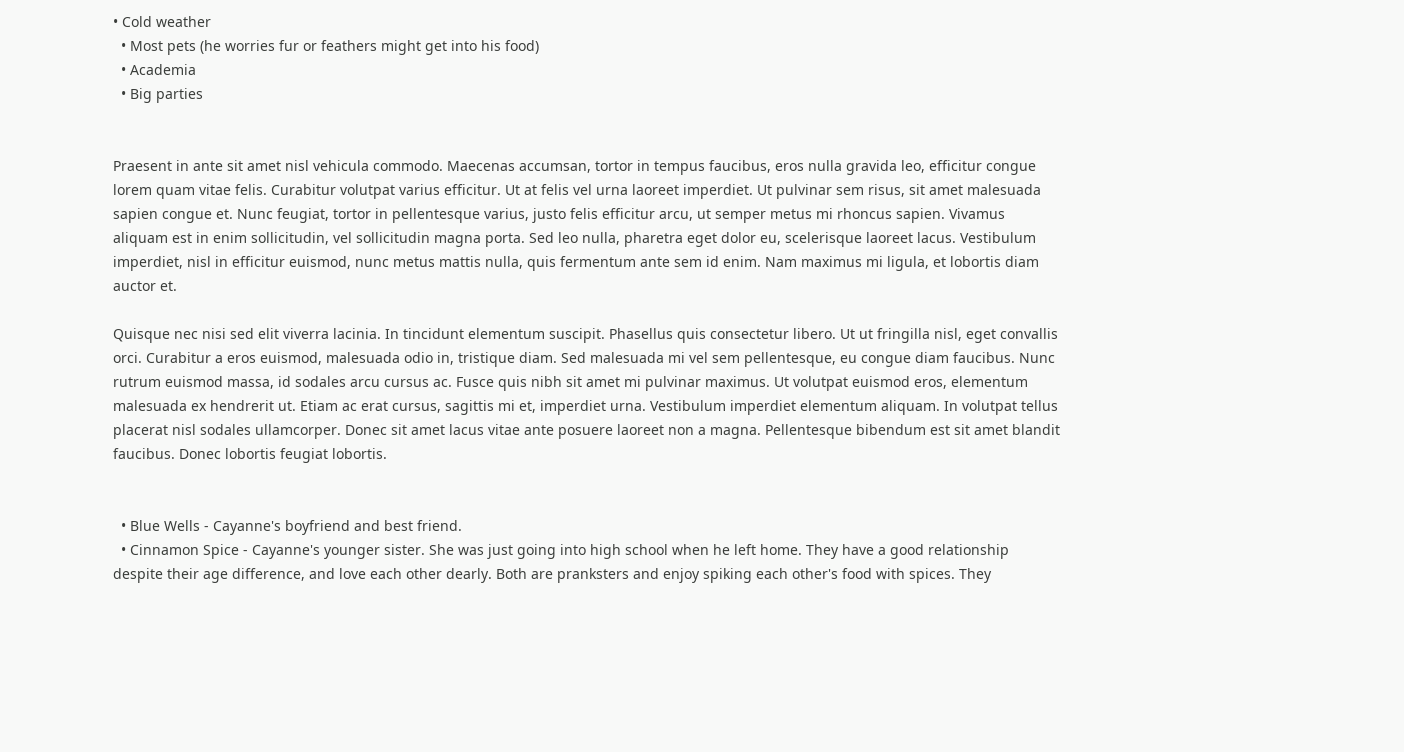• Cold weather
  • Most pets (he worries fur or feathers might get into his food)
  • Academia
  • Big parties


Praesent in ante sit amet nisl vehicula commodo. Maecenas accumsan, tortor in tempus faucibus, eros nulla gravida leo, efficitur congue lorem quam vitae felis. Curabitur volutpat varius efficitur. Ut at felis vel urna laoreet imperdiet. Ut pulvinar sem risus, sit amet malesuada sapien congue et. Nunc feugiat, tortor in pellentesque varius, justo felis efficitur arcu, ut semper metus mi rhoncus sapien. Vivamus aliquam est in enim sollicitudin, vel sollicitudin magna porta. Sed leo nulla, pharetra eget dolor eu, scelerisque laoreet lacus. Vestibulum imperdiet, nisl in efficitur euismod, nunc metus mattis nulla, quis fermentum ante sem id enim. Nam maximus mi ligula, et lobortis diam auctor et.

Quisque nec nisi sed elit viverra lacinia. In tincidunt elementum suscipit. Phasellus quis consectetur libero. Ut ut fringilla nisl, eget convallis orci. Curabitur a eros euismod, malesuada odio in, tristique diam. Sed malesuada mi vel sem pellentesque, eu congue diam faucibus. Nunc rutrum euismod massa, id sodales arcu cursus ac. Fusce quis nibh sit amet mi pulvinar maximus. Ut volutpat euismod eros, elementum malesuada ex hendrerit ut. Etiam ac erat cursus, sagittis mi et, imperdiet urna. Vestibulum imperdiet elementum aliquam. In volutpat tellus placerat nisl sodales ullamcorper. Donec sit amet lacus vitae ante posuere laoreet non a magna. Pellentesque bibendum est sit amet blandit faucibus. Donec lobortis feugiat lobortis.


  • Blue Wells - Cayanne's boyfriend and best friend.
  • Cinnamon Spice - Cayanne's younger sister. She was just going into high school when he left home. They have a good relationship despite their age difference, and love each other dearly. Both are pranksters and enjoy spiking each other's food with spices. They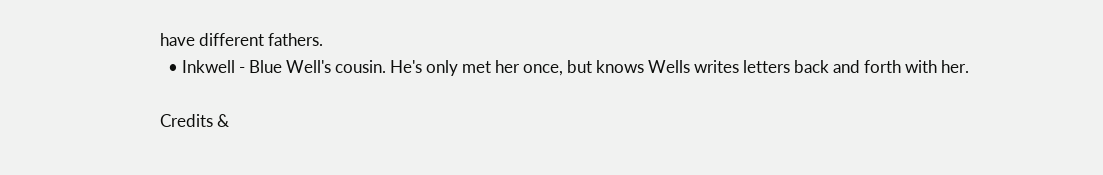have different fathers.
  • Inkwell - Blue Well's cousin. He's only met her once, but knows Wells writes letters back and forth with her.

Credits &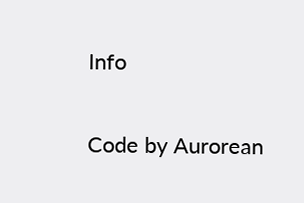Info

Code by Aurorean